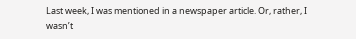Last week, I was mentioned in a newspaper article. Or, rather, I wasn’t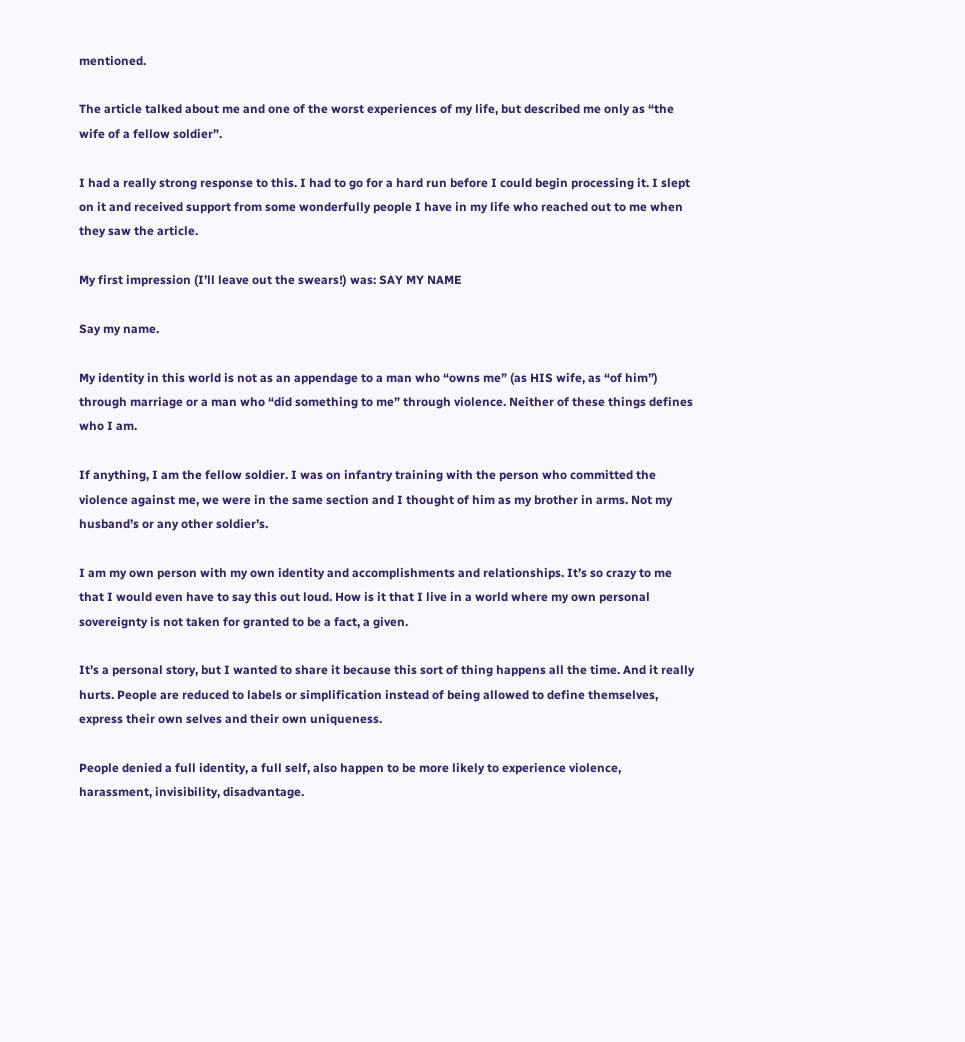mentioned.

The article talked about me and one of the worst experiences of my life, but described me only as “the wife of a fellow soldier”.

I had a really strong response to this. I had to go for a hard run before I could begin processing it. I slept on it and received support from some wonderfully people I have in my life who reached out to me when they saw the article.

My first impression (I’ll leave out the swears!) was: SAY MY NAME

Say my name.

My identity in this world is not as an appendage to a man who “owns me” (as HIS wife, as “of him”) through marriage or a man who “did something to me” through violence. Neither of these things defines who I am.

If anything, I am the fellow soldier. I was on infantry training with the person who committed the violence against me, we were in the same section and I thought of him as my brother in arms. Not my husband’s or any other soldier’s.

I am my own person with my own identity and accomplishments and relationships. It’s so crazy to me that I would even have to say this out loud. How is it that I live in a world where my own personal sovereignty is not taken for granted to be a fact, a given.

It’s a personal story, but I wanted to share it because this sort of thing happens all the time. And it really hurts. People are reduced to labels or simplification instead of being allowed to define themselves, express their own selves and their own uniqueness.

People denied a full identity, a full self, also happen to be more likely to experience violence, harassment, invisibility, disadvantage.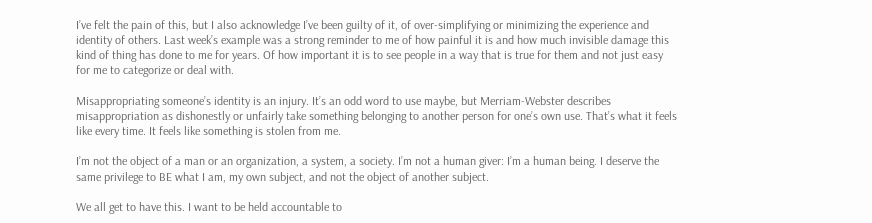I’ve felt the pain of this, but I also acknowledge I’ve been guilty of it, of over-simplifying or minimizing the experience and identity of others. Last week’s example was a strong reminder to me of how painful it is and how much invisible damage this kind of thing has done to me for years. Of how important it is to see people in a way that is true for them and not just easy for me to categorize or deal with.

Misappropriating someone’s identity is an injury. It’s an odd word to use maybe, but Merriam-Webster describes misappropriation as dishonestly or unfairly take something belonging to another person for one’s own use. That’s what it feels like every time. It feels like something is stolen from me.

I’m not the object of a man or an organization, a system, a society. I’m not a human giver: I’m a human being. I deserve the same privilege to BE what I am, my own subject, and not the object of another subject.

We all get to have this. I want to be held accountable to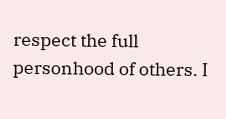respect the full personhood of others. I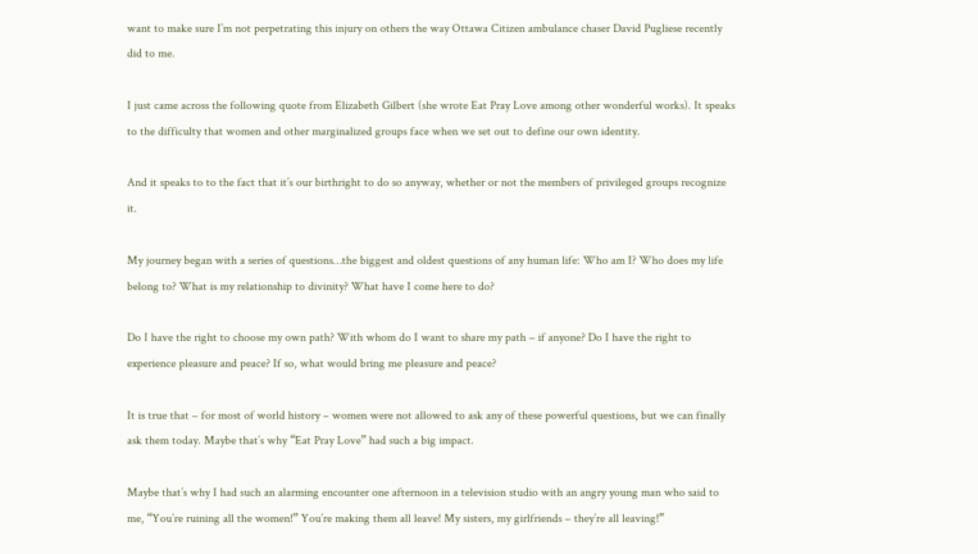want to make sure I’m not perpetrating this injury on others the way Ottawa Citizen ambulance chaser David Pugliese recently did to me.

I just came across the following quote from Elizabeth Gilbert (she wrote Eat Pray Love among other wonderful works). It speaks to the difficulty that women and other marginalized groups face when we set out to define our own identity.

And it speaks to to the fact that it’s our birthright to do so anyway, whether or not the members of privileged groups recognize it.

My journey began with a series of questions…the biggest and oldest questions of any human life: Who am I? Who does my life belong to? What is my relationship to divinity? What have I come here to do?

Do I have the right to choose my own path? With whom do I want to share my path – if anyone? Do I have the right to experience pleasure and peace? If so, what would bring me pleasure and peace?

It is true that – for most of world history – women were not allowed to ask any of these powerful questions, but we can finally ask them today. Maybe that’s why “Eat Pray Love” had such a big impact.

Maybe that’s why I had such an alarming encounter one afternoon in a television studio with an angry young man who said to me, “You’re ruining all the women!” You’re making them all leave! My sisters, my girlfriends – they’re all leaving!”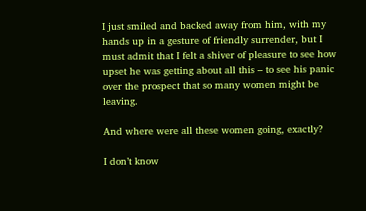I just smiled and backed away from him, with my hands up in a gesture of friendly surrender, but I must admit that I felt a shiver of pleasure to see how upset he was getting about all this – to see his panic over the prospect that so many women might be leaving.

And where were all these women going, exactly?

I don’t know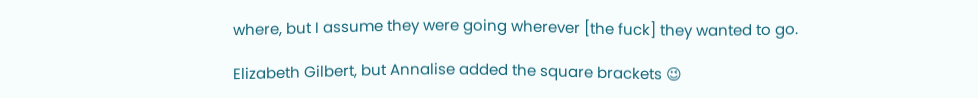where, but I assume they were going wherever [the fuck] they wanted to go.

Elizabeth Gilbert, but Annalise added the square brackets 😉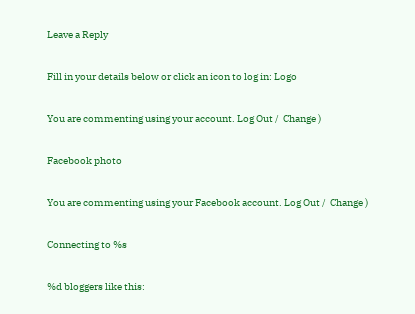Leave a Reply

Fill in your details below or click an icon to log in: Logo

You are commenting using your account. Log Out /  Change )

Facebook photo

You are commenting using your Facebook account. Log Out /  Change )

Connecting to %s

%d bloggers like this: